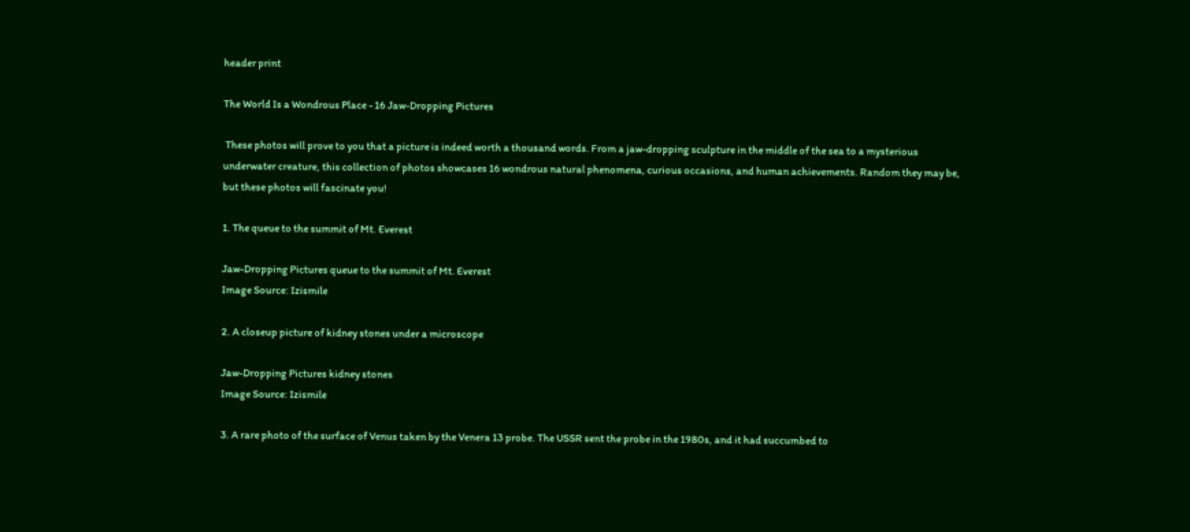header print

The World Is a Wondrous Place - 16 Jaw-Dropping Pictures

 These photos will prove to you that a picture is indeed worth a thousand words. From a jaw-dropping sculpture in the middle of the sea to a mysterious underwater creature, this collection of photos showcases 16 wondrous natural phenomena, curious occasions, and human achievements. Random they may be, but these photos will fascinate you!

1. The queue to the summit of Mt. Everest

Jaw-Dropping Pictures queue to the summit of Mt. Everest
Image Source: Izismile

2. A closeup picture of kidney stones under a microscope

Jaw-Dropping Pictures kidney stones
Image Source: Izismile

3. A rare photo of the surface of Venus taken by the Venera 13 probe. The USSR sent the probe in the 1980s, and it had succumbed to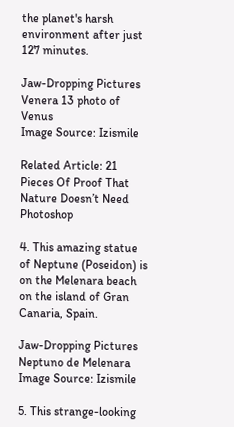the planet's harsh environment after just 127 minutes.

Jaw-Dropping Pictures Venera 13 photo of Venus
Image Source: Izismile

Related Article: 21 Pieces Of Proof That Nature Doesn’t Need Photoshop

4. This amazing statue of Neptune (Poseidon) is on the Melenara beach on the island of Gran Canaria, Spain.

Jaw-Dropping Pictures Neptuno de Melenara
Image Source: Izismile

5. This strange-looking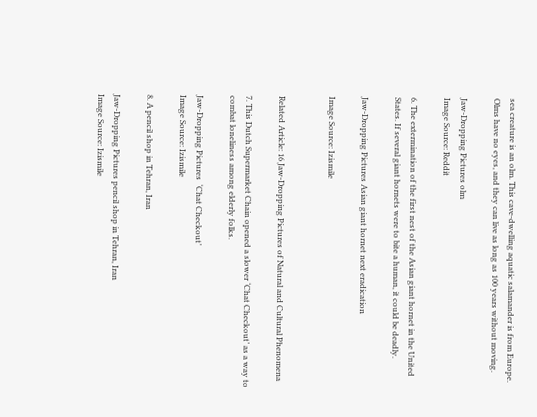sea creature is an olm. This cave-dwelling aquatic salamander is from Europe. Olms have no eyes, and they can live as long as 100 years without moving.

Jaw-Dropping Pictures olm
Image Source: Reddit

6. The extermination of the first nest of the Asian giant hornet in the United States. If several giant hornets were to bite a human, it could be deadly.

Jaw-Dropping Pictures Asian giant hornet next eradication

Image Source: Izismile


Related Article: 16 Jaw-Dropping Pictures of Natural and Cultural Phenomena

7. This Dutch Supermarket Chain opened a slower ‘Chat Checkout’ as a way to combat loneliness among elderly folks.

Jaw-Dropping Pictures  ‘Chat Checkout’
Image Source: Izismile

8. A pencil shop in Tehran, Iran

Jaw-Dropping Pictures pencil shop in Tehran, Iran
Image Source: Izismile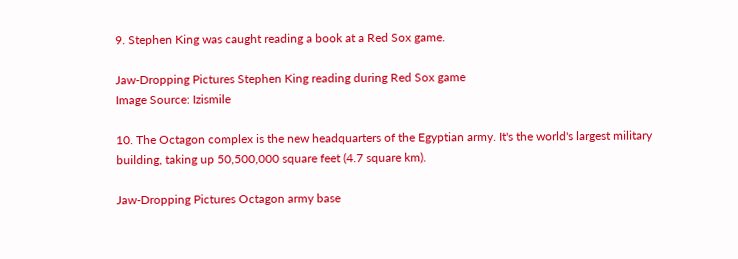9. Stephen King was caught reading a book at a Red Sox game.

Jaw-Dropping Pictures Stephen King reading during Red Sox game
Image Source: Izismile

10. The Octagon complex is the new headquarters of the Egyptian army. It's the world's largest military building, taking up 50,500,000 square feet (4.7 square km).

Jaw-Dropping Pictures Octagon army base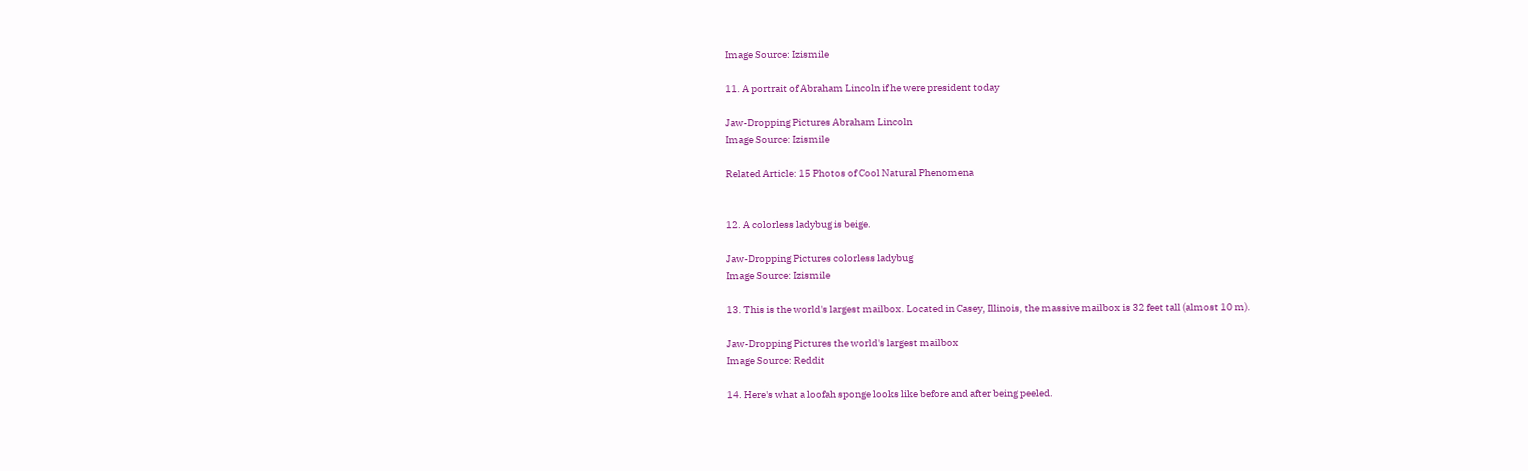Image Source: Izismile

11. A portrait of Abraham Lincoln if he were president today

Jaw-Dropping Pictures Abraham Lincoln
Image Source: Izismile

Related Article: 15 Photos of Cool Natural Phenomena


12. A colorless ladybug is beige.

Jaw-Dropping Pictures colorless ladybug
Image Source: Izismile

13. This is the world's largest mailbox. Located in Casey, Illinois, the massive mailbox is 32 feet tall (almost 10 m).

Jaw-Dropping Pictures the world's largest mailbox
Image Source: Reddit

14. Here's what a loofah sponge looks like before and after being peeled.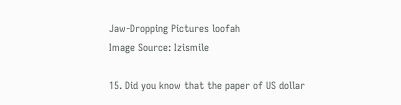Jaw-Dropping Pictures loofah
Image Source: Izismile

15. Did you know that the paper of US dollar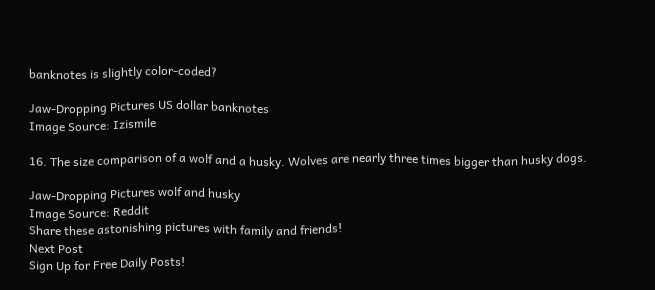banknotes is slightly color-coded?

Jaw-Dropping Pictures US dollar banknotes
Image Source: Izismile

16. The size comparison of a wolf and a husky. Wolves are nearly three times bigger than husky dogs.

Jaw-Dropping Pictures wolf and husky
Image Source: Reddit
Share these astonishing pictures with family and friends!
Next Post
Sign Up for Free Daily Posts!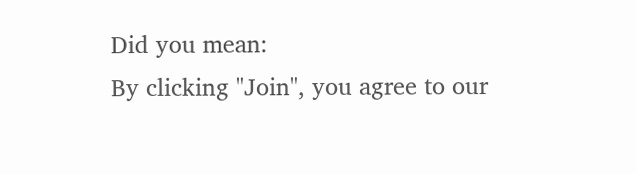Did you mean:
By clicking "Join", you agree to our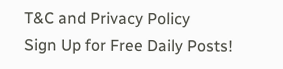T&C and Privacy Policy
Sign Up for Free Daily Posts!